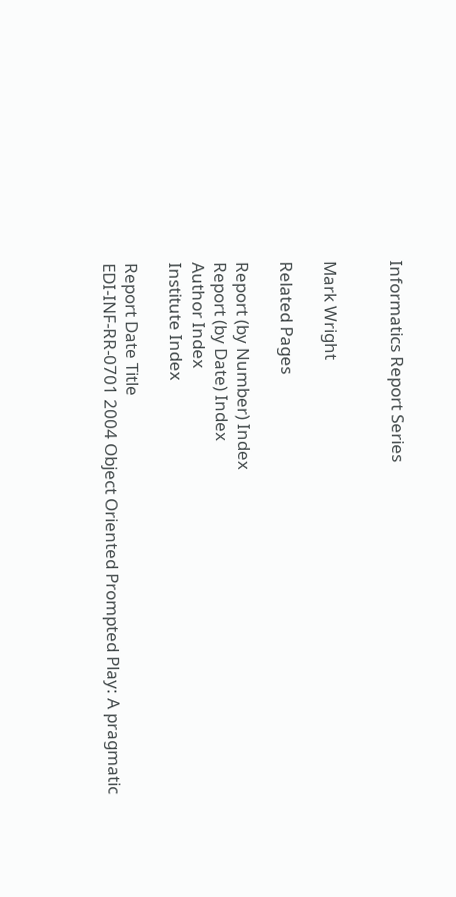Informatics Report Series


Mark Wright

Related Pages

Report (by Number) Index
Report (by Date) Index
Author Index
Institute Index

Report Date Title
EDI-INF-RR-0701 2004 Object Oriented Prompted Play: A pragmatic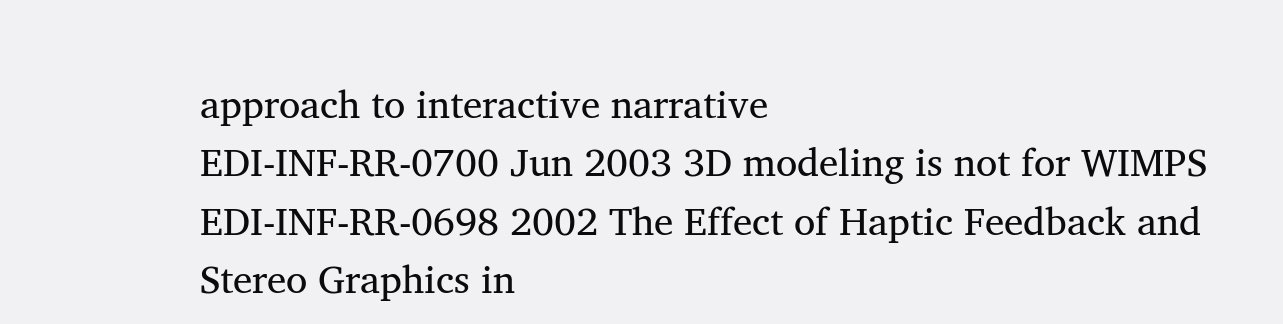approach to interactive narrative
EDI-INF-RR-0700 Jun 2003 3D modeling is not for WIMPS
EDI-INF-RR-0698 2002 The Effect of Haptic Feedback and Stereo Graphics in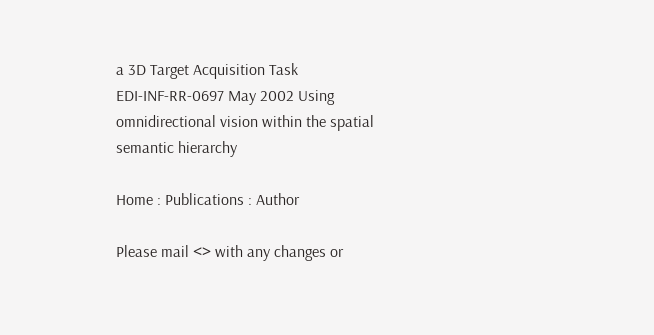a 3D Target Acquisition Task
EDI-INF-RR-0697 May 2002 Using omnidirectional vision within the spatial semantic hierarchy

Home : Publications : Author

Please mail <> with any changes or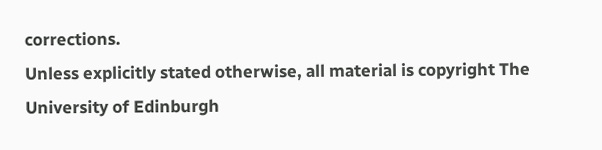corrections.
Unless explicitly stated otherwise, all material is copyright The University of Edinburgh